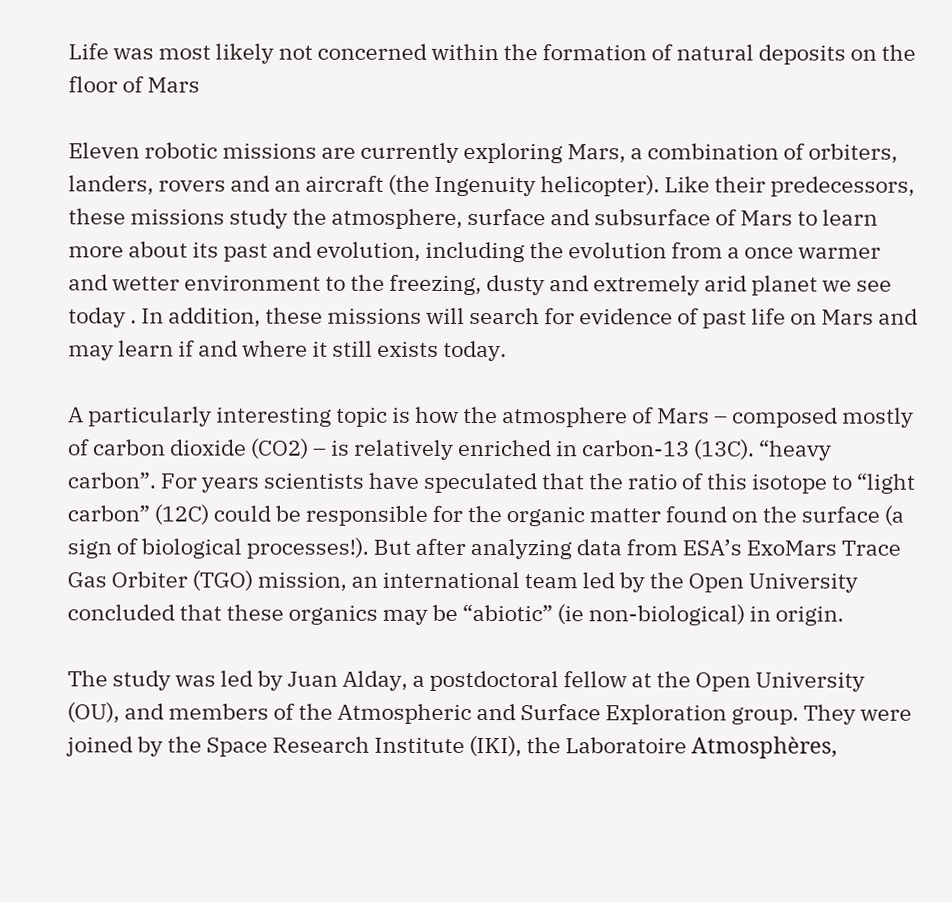Life was most likely not concerned within the formation of natural deposits on the floor of Mars

Eleven robotic missions are currently exploring Mars, a combination of orbiters, landers, rovers and an aircraft (the Ingenuity helicopter). Like their predecessors, these missions study the atmosphere, surface and subsurface of Mars to learn more about its past and evolution, including the evolution from a once warmer and wetter environment to the freezing, dusty and extremely arid planet we see today . In addition, these missions will search for evidence of past life on Mars and may learn if and where it still exists today.

A particularly interesting topic is how the atmosphere of Mars – composed mostly of carbon dioxide (CO2) – is relatively enriched in carbon-13 (13C). “heavy carbon”. For years scientists have speculated that the ratio of this isotope to “light carbon” (12C) could be responsible for the organic matter found on the surface (a sign of biological processes!). But after analyzing data from ESA’s ExoMars Trace Gas Orbiter (TGO) mission, an international team led by the Open University concluded that these organics may be “abiotic” (ie non-biological) in origin.

The study was led by Juan Alday, a postdoctoral fellow at the Open University (OU), and members of the Atmospheric and Surface Exploration group. They were joined by the Space Research Institute (IKI), the Laboratoire Atmosphères,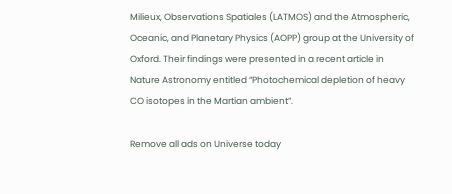Milieux, Observations Spatiales (LATMOS) and the Atmospheric, Oceanic, and Planetary Physics (AOPP) group at the University of Oxford. Their findings were presented in a recent article in Nature Astronomy entitled “Photochemical depletion of heavy CO isotopes in the Martian ambient”.

Remove all ads on Universe today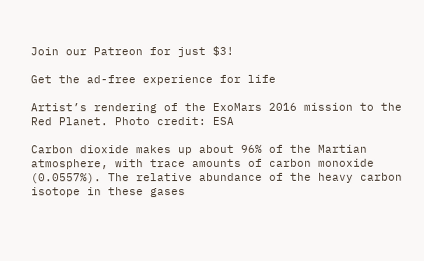Join our Patreon for just $3!

Get the ad-free experience for life

Artist’s rendering of the ExoMars 2016 mission to the Red Planet. Photo credit: ESA

Carbon dioxide makes up about 96% of the Martian atmosphere, with trace amounts of carbon monoxide (0.0557%). The relative abundance of the heavy carbon isotope in these gases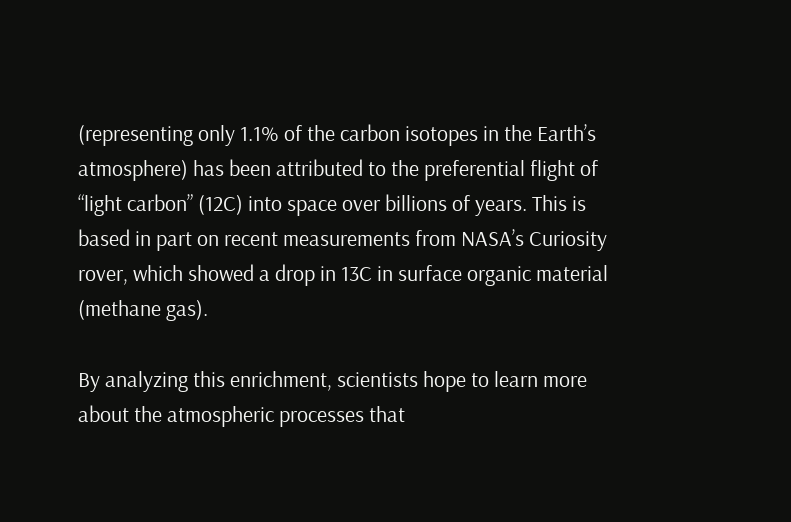(representing only 1.1% of the carbon isotopes in the Earth’s atmosphere) has been attributed to the preferential flight of “light carbon” (12C) into space over billions of years. This is based in part on recent measurements from NASA’s Curiosity rover, which showed a drop in 13C in surface organic material (methane gas).

By analyzing this enrichment, scientists hope to learn more about the atmospheric processes that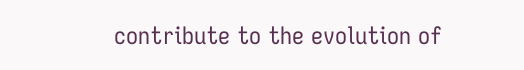contribute to the evolution of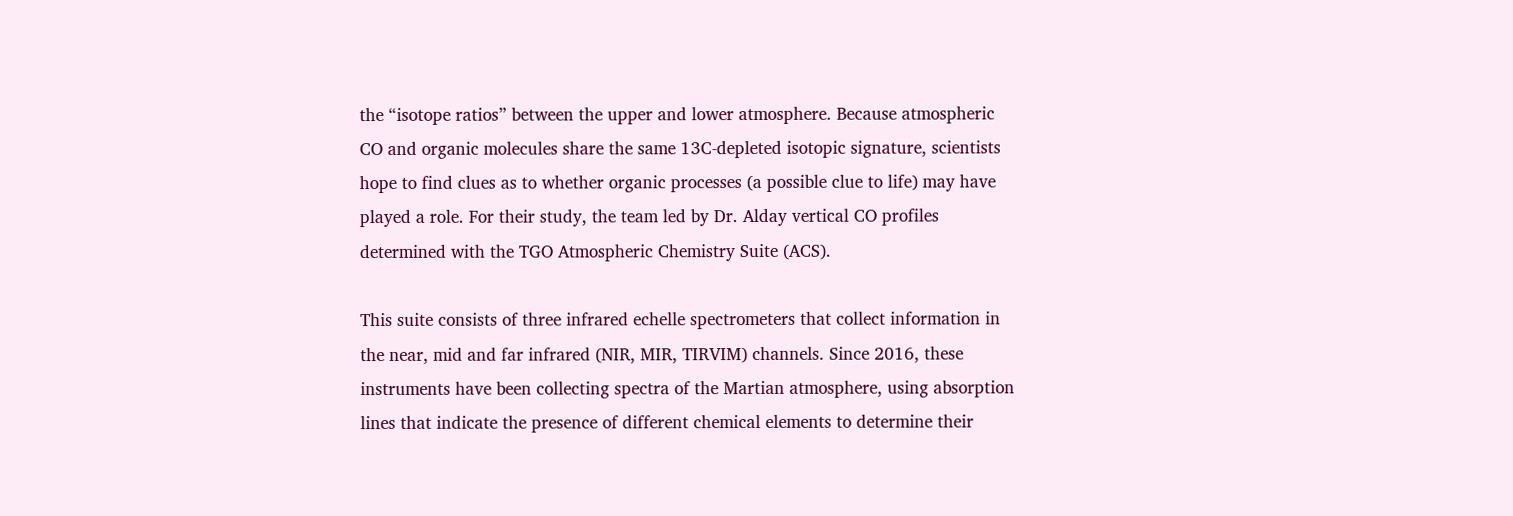the “isotope ratios” between the upper and lower atmosphere. Because atmospheric CO and organic molecules share the same 13C-depleted isotopic signature, scientists hope to find clues as to whether organic processes (a possible clue to life) may have played a role. For their study, the team led by Dr. Alday vertical CO profiles determined with the TGO Atmospheric Chemistry Suite (ACS).

This suite consists of three infrared echelle spectrometers that collect information in the near, mid and far infrared (NIR, MIR, TIRVIM) channels. Since 2016, these instruments have been collecting spectra of the Martian atmosphere, using absorption lines that indicate the presence of different chemical elements to determine their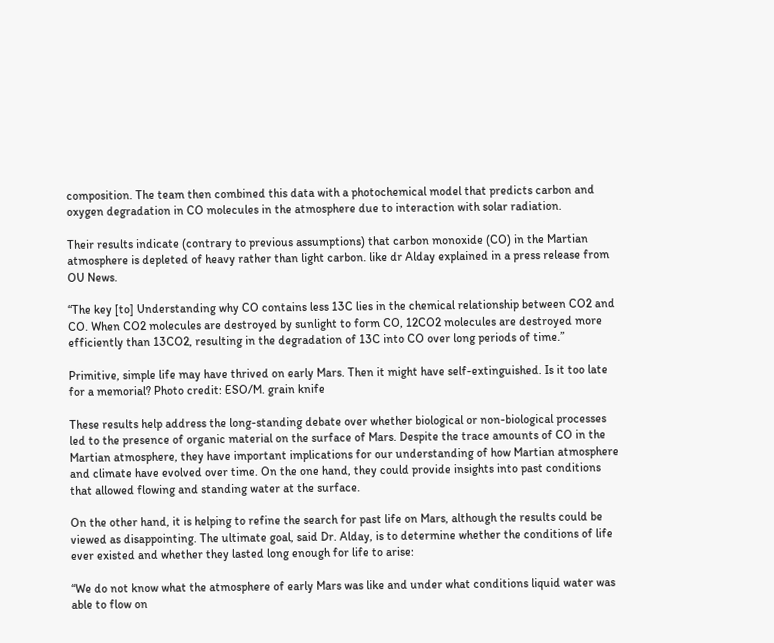composition. The team then combined this data with a photochemical model that predicts carbon and oxygen degradation in CO molecules in the atmosphere due to interaction with solar radiation.

Their results indicate (contrary to previous assumptions) that carbon monoxide (CO) in the Martian atmosphere is depleted of heavy rather than light carbon. like dr Alday explained in a press release from OU News.

“The key [to] Understanding why CO contains less 13C lies in the chemical relationship between CO2 and CO. When CO2 molecules are destroyed by sunlight to form CO, 12CO2 molecules are destroyed more efficiently than 13CO2, resulting in the degradation of 13C into CO over long periods of time.”

Primitive, simple life may have thrived on early Mars. Then it might have self-extinguished. Is it too late for a memorial? Photo credit: ESO/M. grain knife

These results help address the long-standing debate over whether biological or non-biological processes led to the presence of organic material on the surface of Mars. Despite the trace amounts of CO in the Martian atmosphere, they have important implications for our understanding of how Martian atmosphere and climate have evolved over time. On the one hand, they could provide insights into past conditions that allowed flowing and standing water at the surface.

On the other hand, it is helping to refine the search for past life on Mars, although the results could be viewed as disappointing. The ultimate goal, said Dr. Alday, is to determine whether the conditions of life ever existed and whether they lasted long enough for life to arise:

“We do not know what the atmosphere of early Mars was like and under what conditions liquid water was able to flow on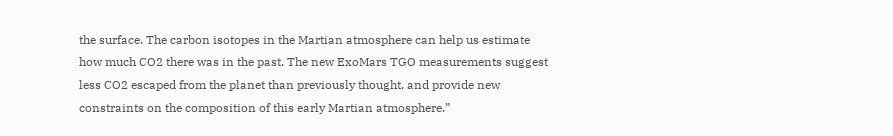the surface. The carbon isotopes in the Martian atmosphere can help us estimate how much CO2 there was in the past. The new ExoMars TGO measurements suggest less CO2 escaped from the planet than previously thought, and provide new constraints on the composition of this early Martian atmosphere.”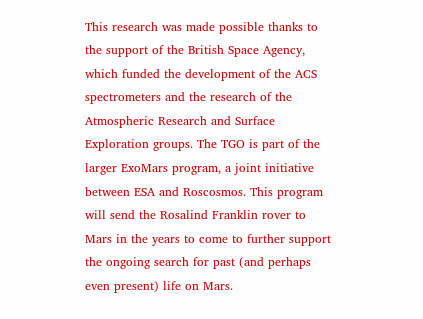This research was made possible thanks to the support of the British Space Agency, which funded the development of the ACS spectrometers and the research of the Atmospheric Research and Surface Exploration groups. The TGO is part of the larger ExoMars program, a joint initiative between ESA and Roscosmos. This program will send the Rosalind Franklin rover to Mars in the years to come to further support the ongoing search for past (and perhaps even present) life on Mars.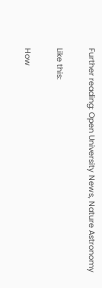Further reading: Open University News, Nature Astronomy

Like this:

How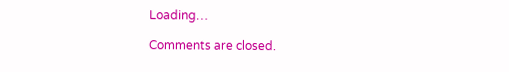Loading…

Comments are closed.